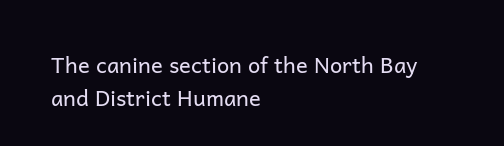The canine section of the North Bay and District Humane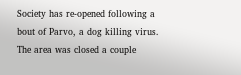Society has re-opened following a bout of Parvo, a dog killing virus.  The area was closed a couple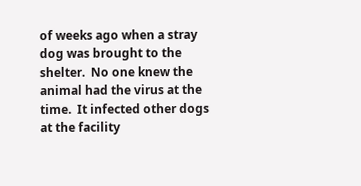of weeks ago when a stray dog was brought to the shelter.  No one knew the animal had the virus at the time.  It infected other dogs at the facility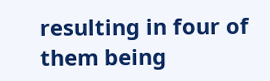resulting in four of them being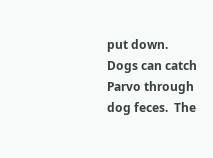put down.  Dogs can catch Parvo through dog feces.  The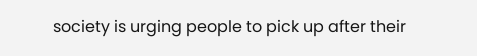society is urging people to pick up after their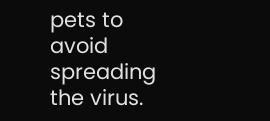pets to avoid spreading the virus.